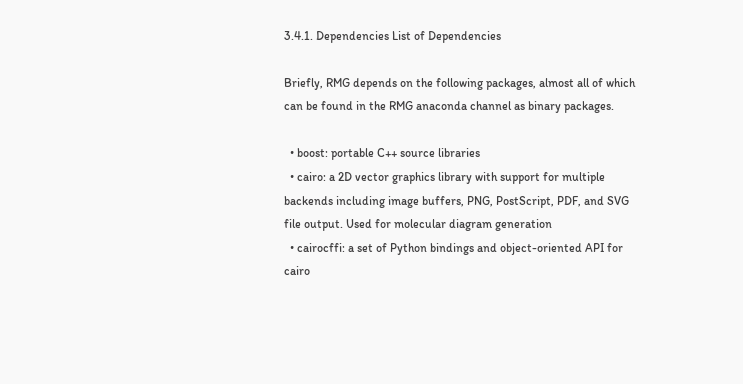3.4.1. Dependencies List of Dependencies

Briefly, RMG depends on the following packages, almost all of which can be found in the RMG anaconda channel as binary packages.

  • boost: portable C++ source libraries
  • cairo: a 2D vector graphics library with support for multiple backends including image buffers, PNG, PostScript, PDF, and SVG file output. Used for molecular diagram generation
  • cairocffi: a set of Python bindings and object-oriented API for cairo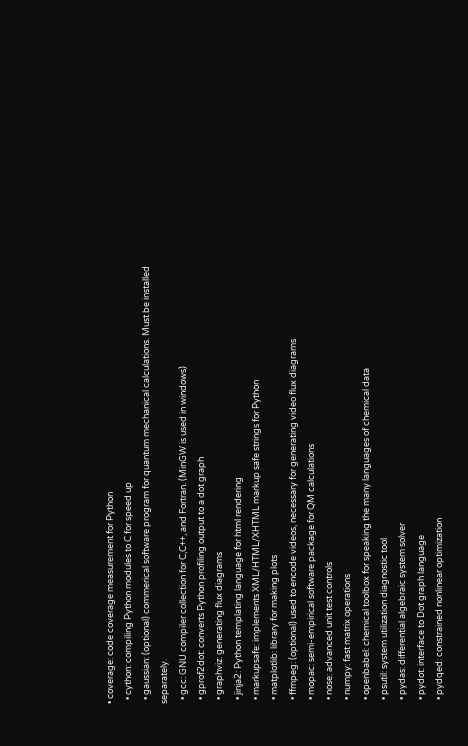• coverage: code coverage measurement for Python
  • cython: compiling Python modules to C for speed up
  • gaussian: (optional) commerical software program for quantum mechanical calculations. Must be installed separately.
  • gcc: GNU compiler collection for C,C++, and Fortran. (MinGW is used in windows)
  • gprof2dot: converts Python profiling output to a dot graph
  • graphviz: generating flux diagrams
  • jinja2: Python templating language for html rendering
  • markupsafe: implements XML/HTML/XHTML markup safe strings for Python
  • matplotlib: library for making plots
  • ffmpeg: (optional) used to encode videos, necessary for generating video flux diagrams
  • mopac: semi-empirical software package for QM calculations
  • nose: advanced unit test controls
  • numpy: fast matrix operations
  • openbabel: chemical toolbox for speaking the many languages of chemical data
  • psutil: system utilization diagnostic tool
  • pydas: differential algebraic system solver
  • pydot: interface to Dot graph language
  • pydqed: constrained nonlinear optimization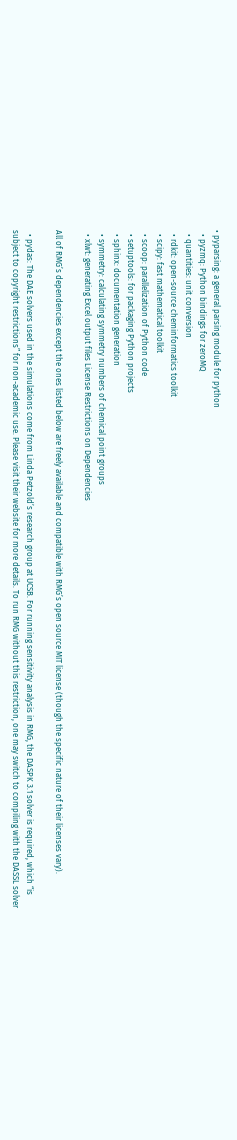• pyparsing: a general parsing module for python
  • pyzmq: Python bindings for zeroMQ
  • quantities: unit conversion
  • rdkit: open-source cheminformatics toolkit
  • scipy: fast mathematical toolkit
  • scoop: parallelization of Python code
  • setuptools: for packaging Python projects
  • sphinx: documentation generation
  • symmetry: calculating symmetry numbers of chemical point groups
  • xlwt: generating Excel output files License Restrictions on Dependencies

All of RMG’s dependencies except the ones listed below are freely available and compatible with RMG’s open source MIT license (though the specific nature of their licenses vary).

  • pydas: The DAE solvers used in the simulations come from Linda Petzold’s research group at UCSB. For running sensitivity analysis in RMG, the DASPK 3.1 solver is required, which “is subject to copyright restrictions” for non-academic use. Please visit their website for more details. To run RMG without this restriction, one may switch to compiling with the DASSL solver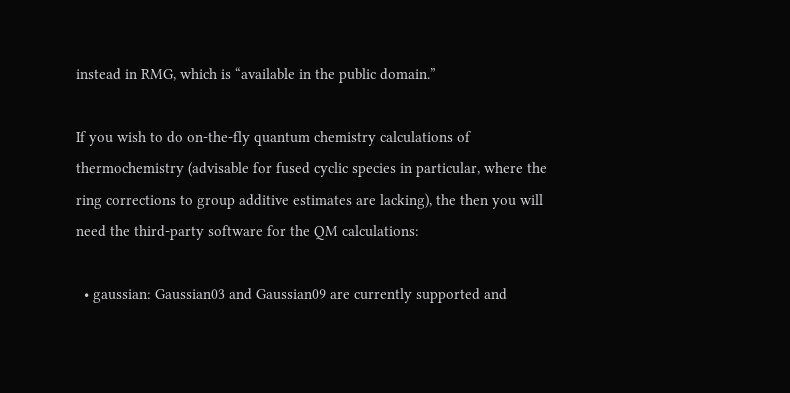instead in RMG, which is “available in the public domain.”

If you wish to do on-the-fly quantum chemistry calculations of thermochemistry (advisable for fused cyclic species in particular, where the ring corrections to group additive estimates are lacking), the then you will need the third-party software for the QM calculations:

  • gaussian: Gaussian03 and Gaussian09 are currently supported and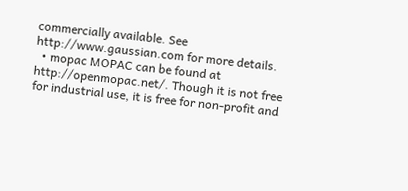commercially available. See http://www.gaussian.com for more details.
  • mopac MOPAC can be found at http://openmopac.net/. Though it is not free for industrial use, it is free for non-profit and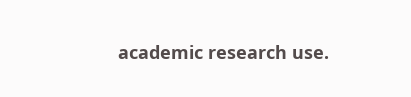academic research use.